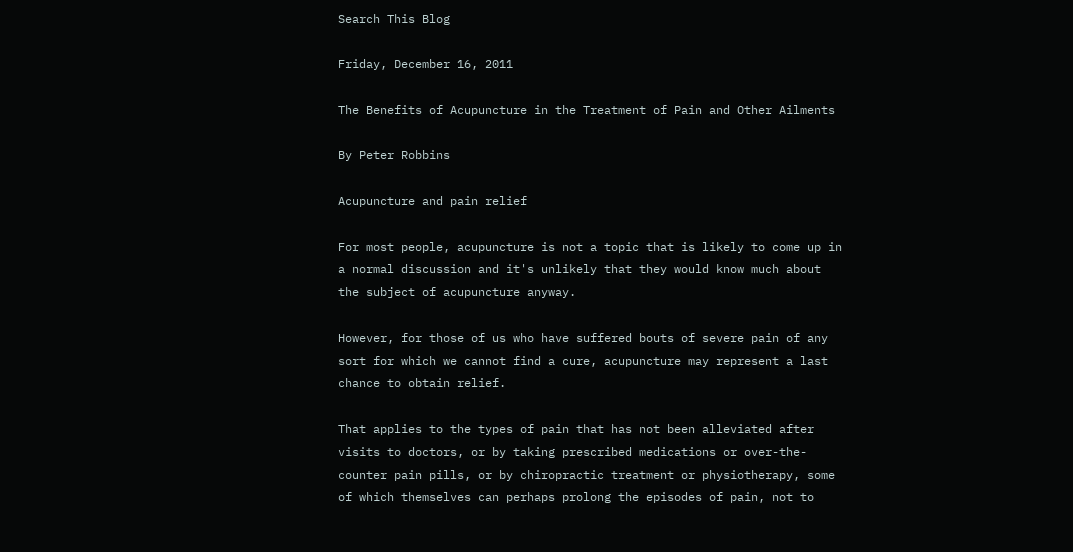Search This Blog

Friday, December 16, 2011

The Benefits of Acupuncture in the Treatment of Pain and Other Ailments

By Peter Robbins

Acupuncture and pain relief

For most people, acupuncture is not a topic that is likely to come up in a normal discussion and it's unlikely that they would know much about the subject of acupuncture anyway.

However, for those of us who have suffered bouts of severe pain of any sort for which we cannot find a cure, acupuncture may represent a last chance to obtain relief.

That applies to the types of pain that has not been alleviated after visits to doctors, or by taking prescribed medications or over-the-counter pain pills, or by chiropractic treatment or physiotherapy, some of which themselves can perhaps prolong the episodes of pain, not to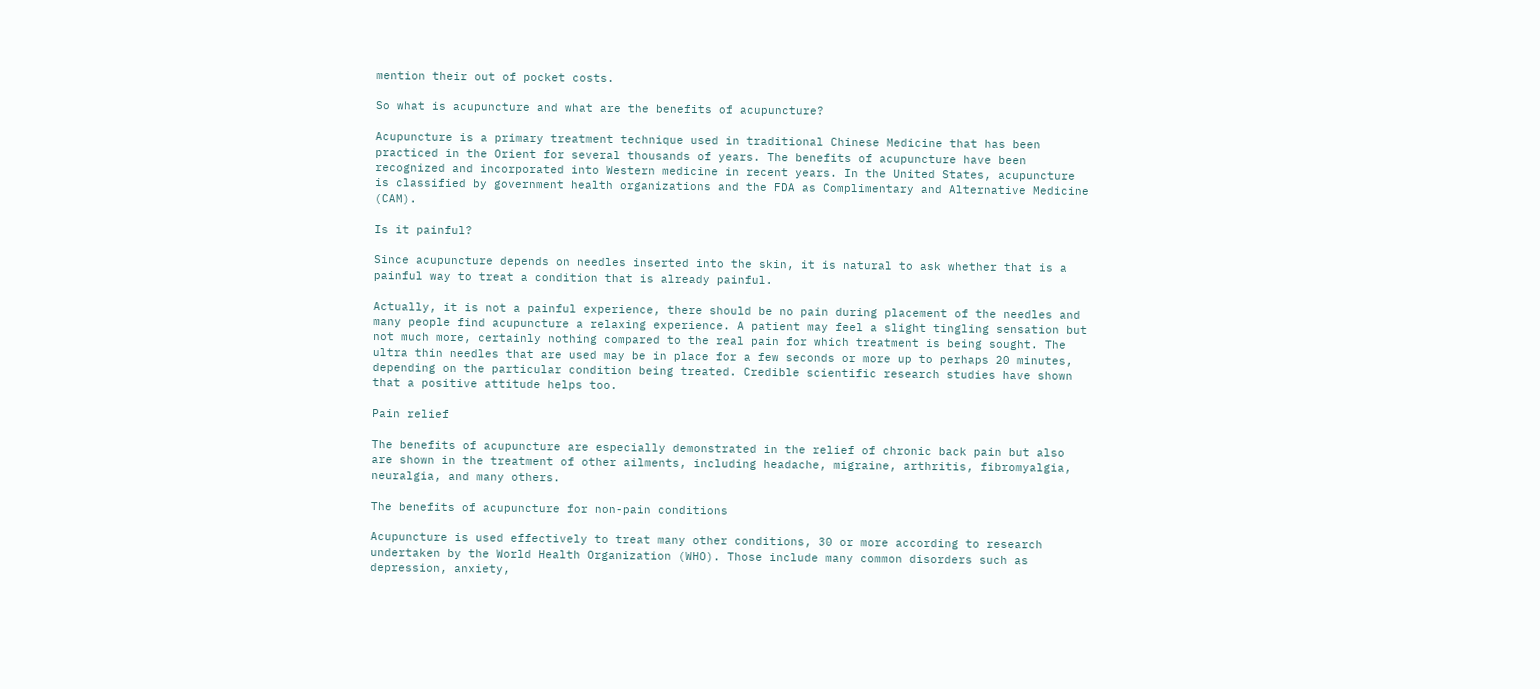mention their out of pocket costs.

So what is acupuncture and what are the benefits of acupuncture?

Acupuncture is a primary treatment technique used in traditional Chinese Medicine that has been practiced in the Orient for several thousands of years. The benefits of acupuncture have been recognized and incorporated into Western medicine in recent years. In the United States, acupuncture is classified by government health organizations and the FDA as Complimentary and Alternative Medicine (CAM).

Is it painful?

Since acupuncture depends on needles inserted into the skin, it is natural to ask whether that is a painful way to treat a condition that is already painful.

Actually, it is not a painful experience, there should be no pain during placement of the needles and many people find acupuncture a relaxing experience. A patient may feel a slight tingling sensation but not much more, certainly nothing compared to the real pain for which treatment is being sought. The ultra thin needles that are used may be in place for a few seconds or more up to perhaps 20 minutes, depending on the particular condition being treated. Credible scientific research studies have shown that a positive attitude helps too.

Pain relief

The benefits of acupuncture are especially demonstrated in the relief of chronic back pain but also are shown in the treatment of other ailments, including headache, migraine, arthritis, fibromyalgia, neuralgia, and many others.

The benefits of acupuncture for non-pain conditions

Acupuncture is used effectively to treat many other conditions, 30 or more according to research undertaken by the World Health Organization (WHO). Those include many common disorders such as depression, anxiety,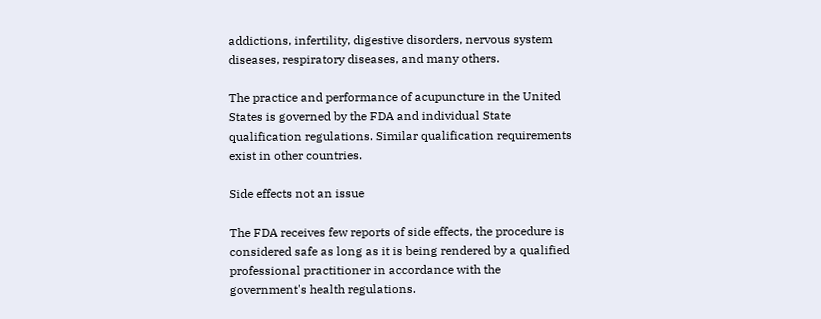addictions, infertility, digestive disorders, nervous system diseases, respiratory diseases, and many others.

The practice and performance of acupuncture in the United States is governed by the FDA and individual State qualification regulations. Similar qualification requirements exist in other countries.

Side effects not an issue

The FDA receives few reports of side effects, the procedure is considered safe as long as it is being rendered by a qualified professional practitioner in accordance with the government's health regulations.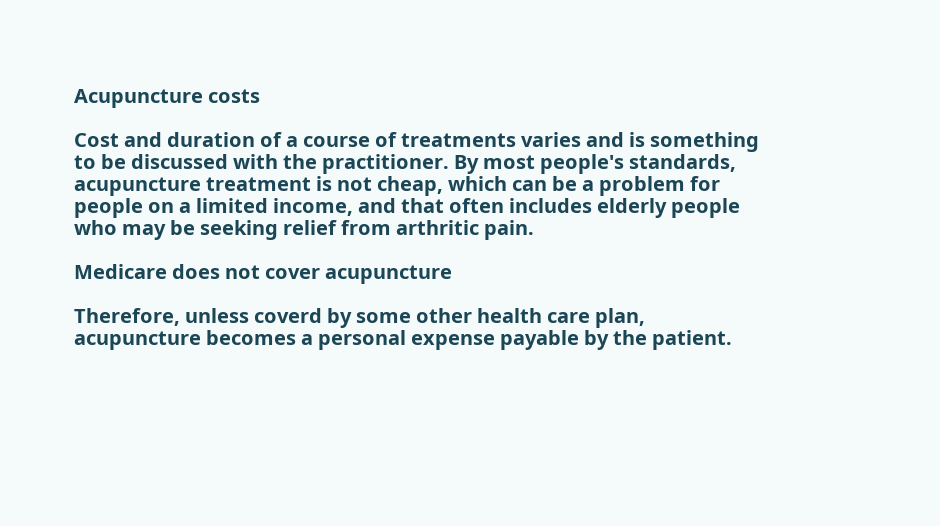Acupuncture costs

Cost and duration of a course of treatments varies and is something to be discussed with the practitioner. By most people's standards, acupuncture treatment is not cheap, which can be a problem for people on a limited income, and that often includes elderly people who may be seeking relief from arthritic pain.

Medicare does not cover acupuncture

Therefore, unless coverd by some other health care plan, acupuncture becomes a personal expense payable by the patient.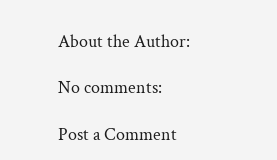About the Author:

No comments:

Post a Comment